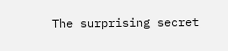The surprising secret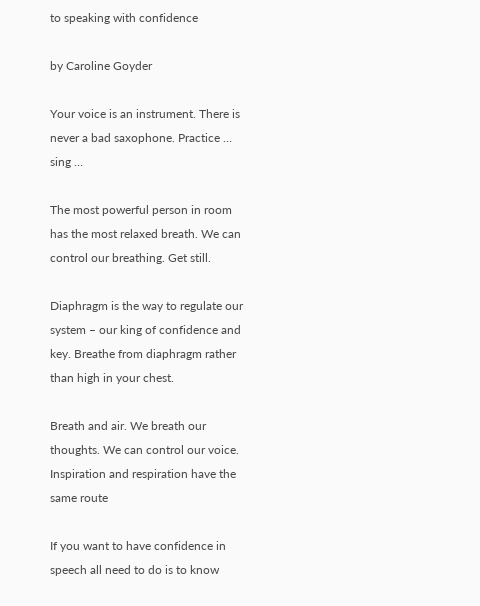to speaking with confidence

by Caroline Goyder

Your voice is an instrument. There is never a bad saxophone. Practice … sing …

The most powerful person in room has the most relaxed breath. We can control our breathing. Get still.

Diaphragm is the way to regulate our system – our king of confidence and key. Breathe from diaphragm rather than high in your chest.

Breath and air. We breath our thoughts. We can control our voice. Inspiration and respiration have the same route

If you want to have confidence in speech all need to do is to know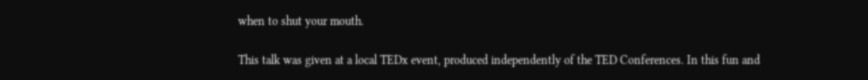when to shut your mouth.

This talk was given at a local TEDx event, produced independently of the TED Conferences. In this fun and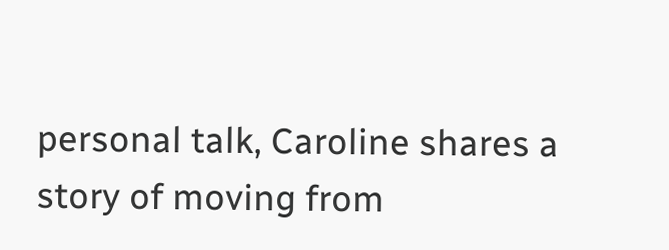personal talk, Caroline shares a story of moving from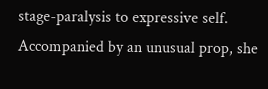stage-paralysis to expressive self. Accompanied by an unusual prop, she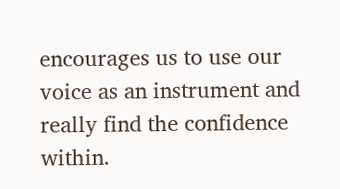encourages us to use our voice as an instrument and really find the confidence within.